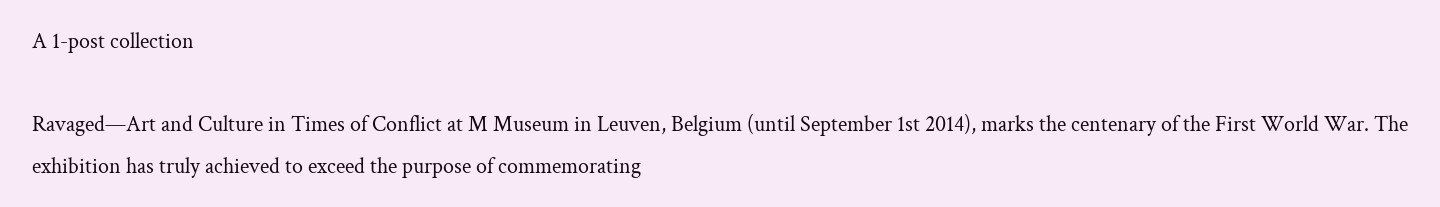A 1-post collection

Ravaged—Art and Culture in Times of Conflict at M Museum in Leuven, Belgium (until September 1st 2014), marks the centenary of the First World War. The exhibition has truly achieved to exceed the purpose of commemorating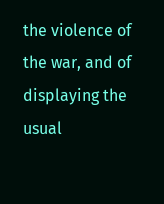the violence of the war, and of displaying the usual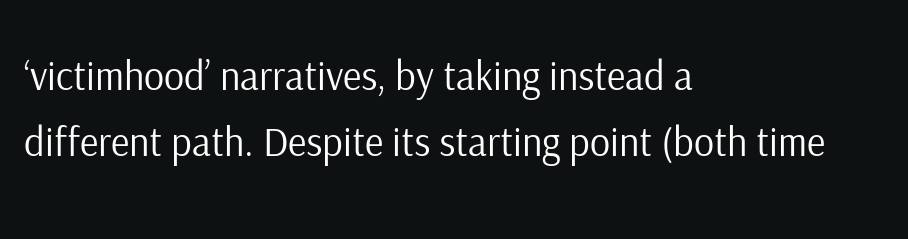‘victimhood’ narratives, by taking instead a different path. Despite its starting point (both time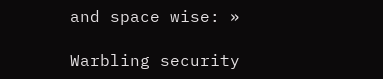and space wise: »

Warbling security